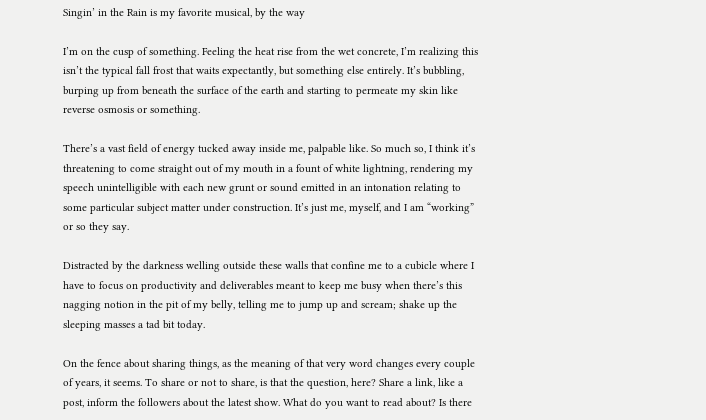Singin’ in the Rain is my favorite musical, by the way

I’m on the cusp of something. Feeling the heat rise from the wet concrete, I’m realizing this isn’t the typical fall frost that waits expectantly, but something else entirely. It’s bubbling, burping up from beneath the surface of the earth and starting to permeate my skin like reverse osmosis or something.

There’s a vast field of energy tucked away inside me, palpable like. So much so, I think it’s threatening to come straight out of my mouth in a fount of white lightning, rendering my speech unintelligible with each new grunt or sound emitted in an intonation relating to some particular subject matter under construction. It’s just me, myself, and I am “working” or so they say.

Distracted by the darkness welling outside these walls that confine me to a cubicle where I have to focus on productivity and deliverables meant to keep me busy when there’s this nagging notion in the pit of my belly, telling me to jump up and scream; shake up the sleeping masses a tad bit today.

On the fence about sharing things, as the meaning of that very word changes every couple of years, it seems. To share or not to share, is that the question, here? Share a link, like a post, inform the followers about the latest show. What do you want to read about? Is there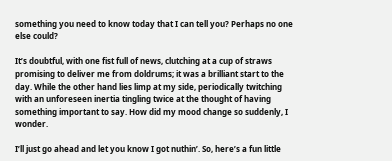something you need to know today that I can tell you? Perhaps no one else could?

It’s doubtful, with one fist full of news, clutching at a cup of straws promising to deliver me from doldrums; it was a brilliant start to the day. While the other hand lies limp at my side, periodically twitching with an unforeseen inertia tingling twice at the thought of having something important to say. How did my mood change so suddenly, I wonder.

I’ll just go ahead and let you know I got nuthin’. So, here’s a fun little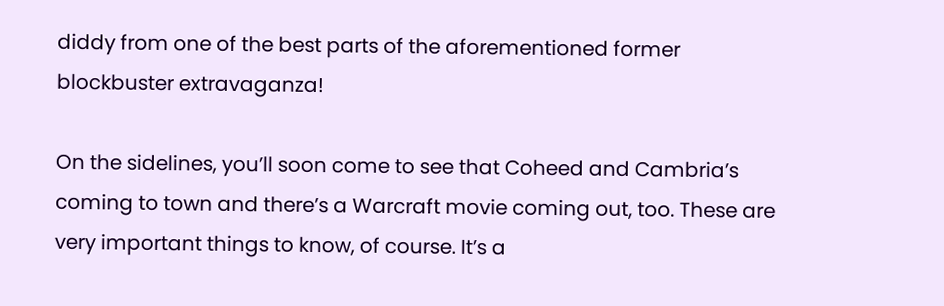diddy from one of the best parts of the aforementioned former blockbuster extravaganza!

On the sidelines, you’ll soon come to see that Coheed and Cambria’s coming to town and there’s a Warcraft movie coming out, too. These are very important things to know, of course. It’s a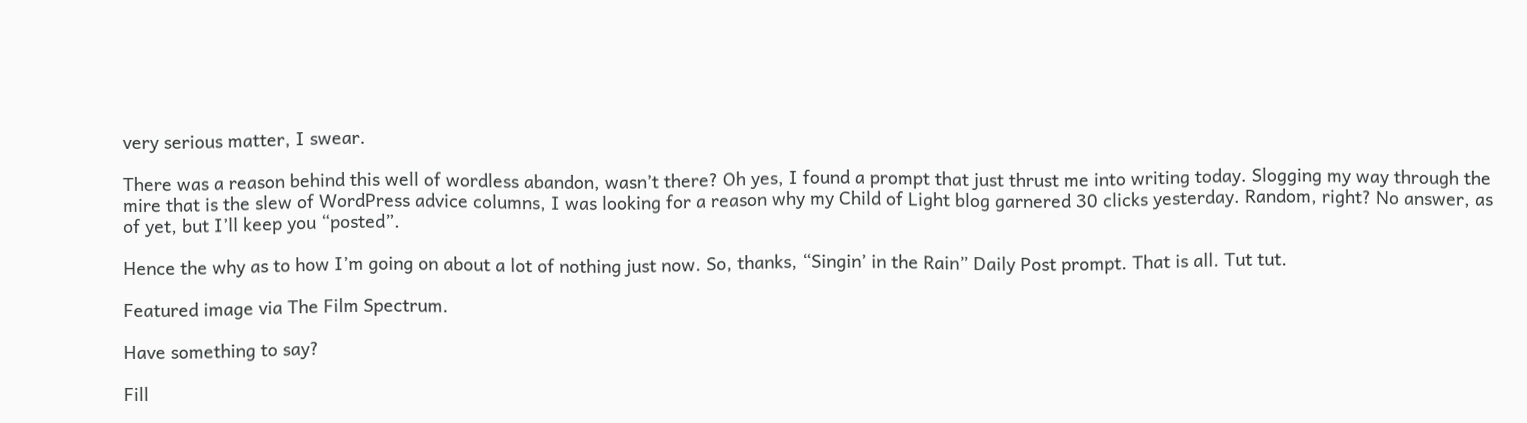very serious matter, I swear.

There was a reason behind this well of wordless abandon, wasn’t there? Oh yes, I found a prompt that just thrust me into writing today. Slogging my way through the mire that is the slew of WordPress advice columns, I was looking for a reason why my Child of Light blog garnered 30 clicks yesterday. Random, right? No answer, as of yet, but I’ll keep you “posted”.

Hence the why as to how I’m going on about a lot of nothing just now. So, thanks, “Singin’ in the Rain” Daily Post prompt. That is all. Tut tut.

Featured image via The Film Spectrum.

Have something to say?

Fill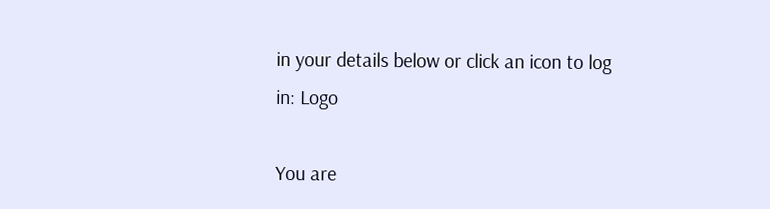in your details below or click an icon to log in: Logo

You are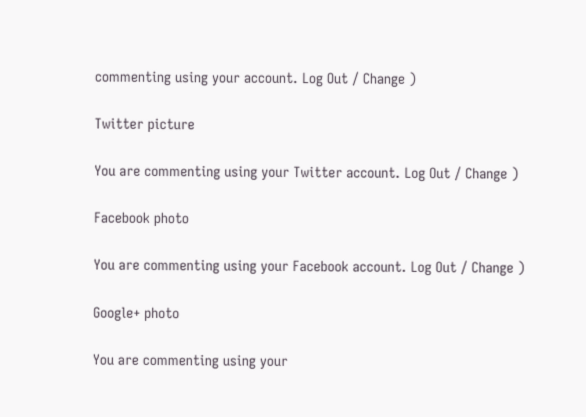commenting using your account. Log Out / Change )

Twitter picture

You are commenting using your Twitter account. Log Out / Change )

Facebook photo

You are commenting using your Facebook account. Log Out / Change )

Google+ photo

You are commenting using your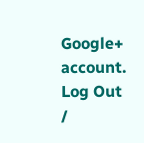Google+ account. Log Out /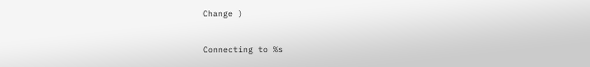Change )

Connecting to %s